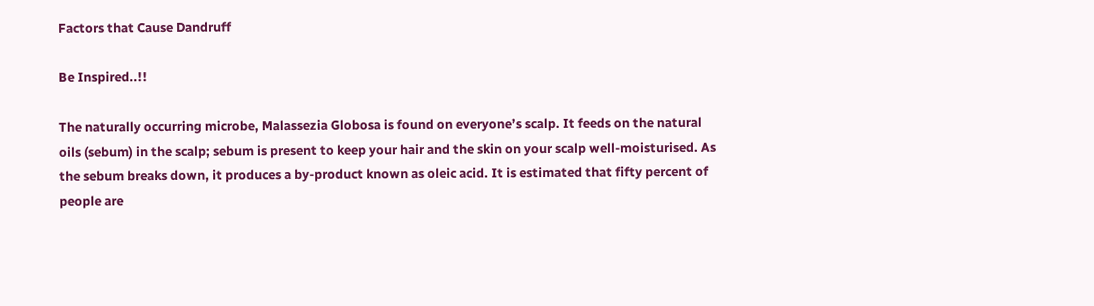Factors that Cause Dandruff

Be Inspired..!!

The naturally occurring microbe, Malassezia Globosa is found on everyone’s scalp. It feeds on the natural oils (sebum) in the scalp; sebum is present to keep your hair and the skin on your scalp well-moisturised. As the sebum breaks down, it produces a by-product known as oleic acid. It is estimated that fifty percent of people are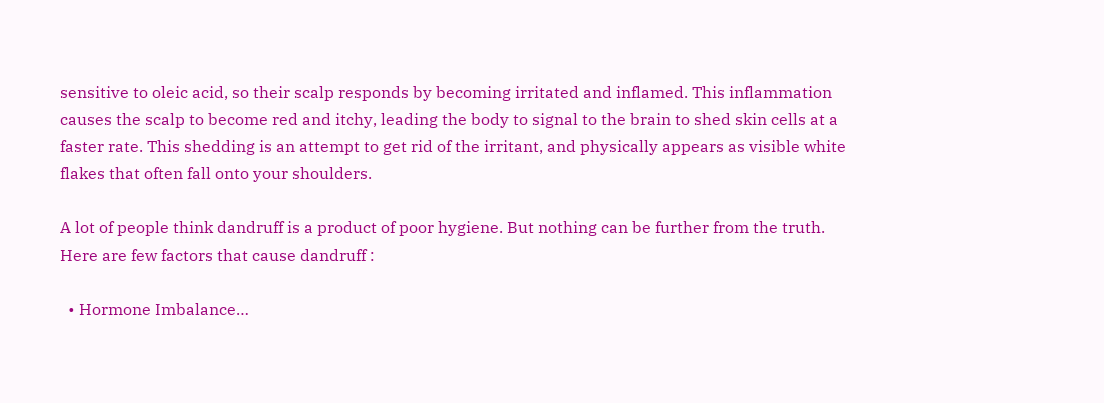sensitive to oleic acid, so their scalp responds by becoming irritated and inflamed. This inflammation causes the scalp to become red and itchy, leading the body to signal to the brain to shed skin cells at a faster rate. This shedding is an attempt to get rid of the irritant, and physically appears as visible white flakes that often fall onto your shoulders.

A lot of people think dandruff is a product of poor hygiene. But nothing can be further from the truth. Here are few factors that cause dandruff :

  • Hormone Imbalance…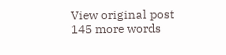View original post 145 more words